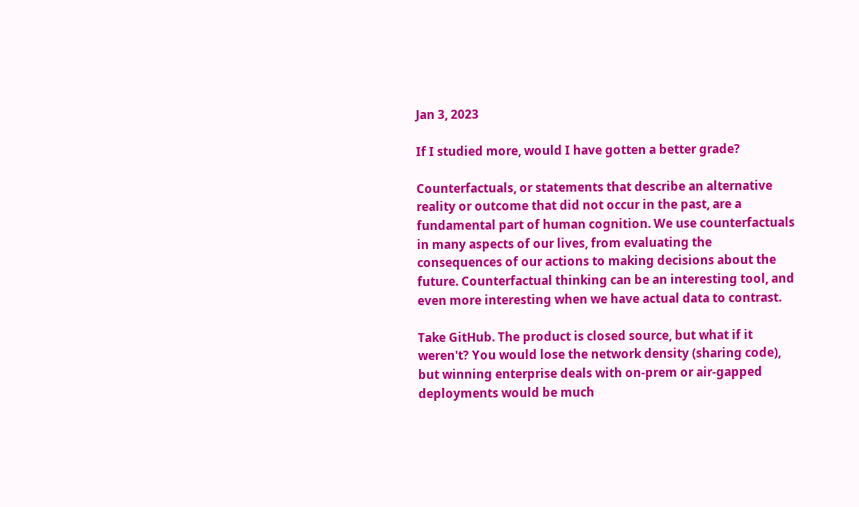Jan 3, 2023

If I studied more, would I have gotten a better grade?

Counterfactuals, or statements that describe an alternative reality or outcome that did not occur in the past, are a fundamental part of human cognition. We use counterfactuals in many aspects of our lives, from evaluating the consequences of our actions to making decisions about the future. Counterfactual thinking can be an interesting tool, and even more interesting when we have actual data to contrast.

Take GitHub. The product is closed source, but what if it weren't? You would lose the network density (sharing code), but winning enterprise deals with on-prem or air-gapped deployments would be much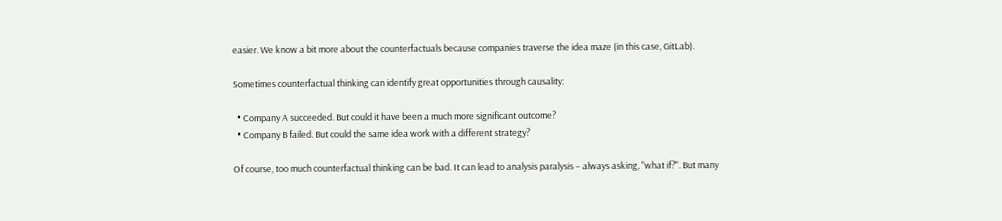easier. We know a bit more about the counterfactuals because companies traverse the idea maze (in this case, GitLab).

Sometimes counterfactual thinking can identify great opportunities through causality:

  • Company A succeeded. But could it have been a much more significant outcome?
  • Company B failed. But could the same idea work with a different strategy?

Of course, too much counterfactual thinking can be bad. It can lead to analysis paralysis – always asking, "what if?". But many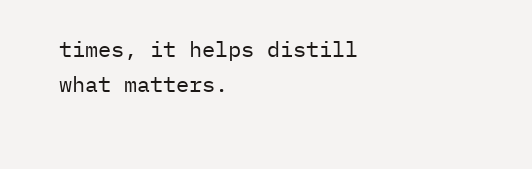times, it helps distill what matters.